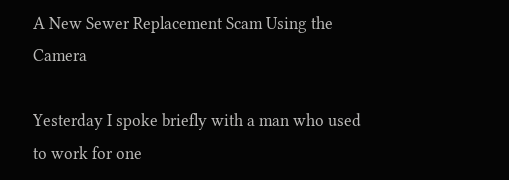A New Sewer Replacement Scam Using the Camera

Yesterday I spoke briefly with a man who used to work for one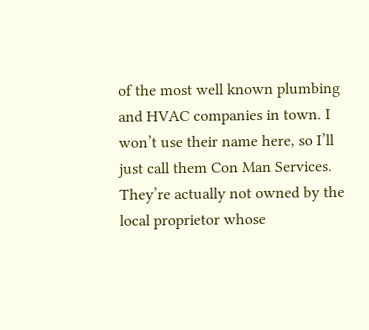of the most well known plumbing and HVAC companies in town. I won’t use their name here, so I’ll just call them Con Man Services. They’re actually not owned by the local proprietor whose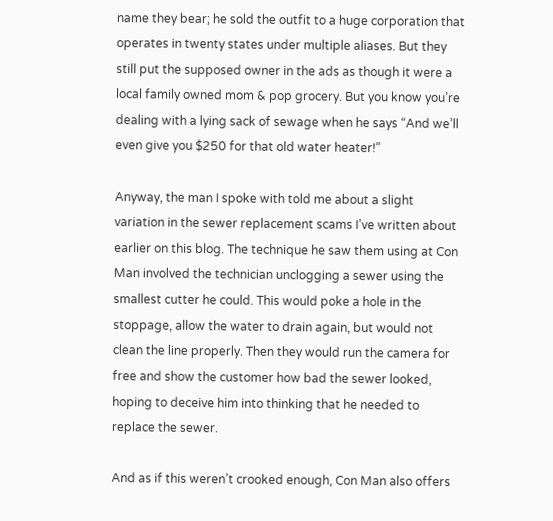name they bear; he sold the outfit to a huge corporation that operates in twenty states under multiple aliases. But they still put the supposed owner in the ads as though it were a local family owned mom & pop grocery. But you know you’re dealing with a lying sack of sewage when he says “And we’ll even give you $250 for that old water heater!”

Anyway, the man I spoke with told me about a slight variation in the sewer replacement scams I’ve written about earlier on this blog. The technique he saw them using at Con Man involved the technician unclogging a sewer using the smallest cutter he could. This would poke a hole in the stoppage, allow the water to drain again, but would not clean the line properly. Then they would run the camera for free and show the customer how bad the sewer looked, hoping to deceive him into thinking that he needed to replace the sewer.

And as if this weren’t crooked enough, Con Man also offers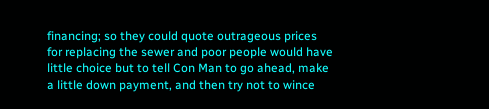financing; so they could quote outrageous prices for replacing the sewer and poor people would have little choice but to tell Con Man to go ahead, make a little down payment, and then try not to wince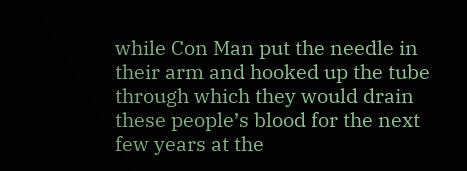while Con Man put the needle in their arm and hooked up the tube through which they would drain these people’s blood for the next few years at the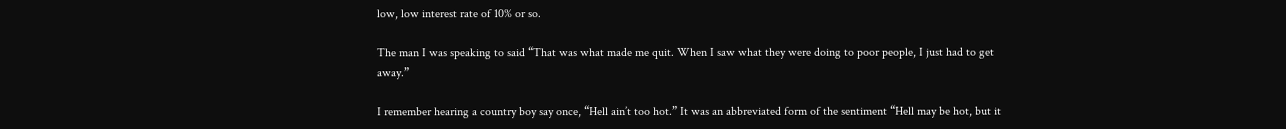low, low interest rate of 10% or so.

The man I was speaking to said “That was what made me quit. When I saw what they were doing to poor people, I just had to get away.”

I remember hearing a country boy say once, “Hell ain’t too hot.” It was an abbreviated form of the sentiment “Hell may be hot, but it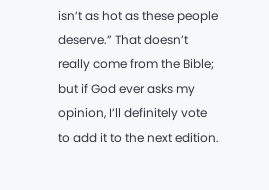isn’t as hot as these people deserve.” That doesn’t really come from the Bible; but if God ever asks my opinion, I’ll definitely vote to add it to the next edition.